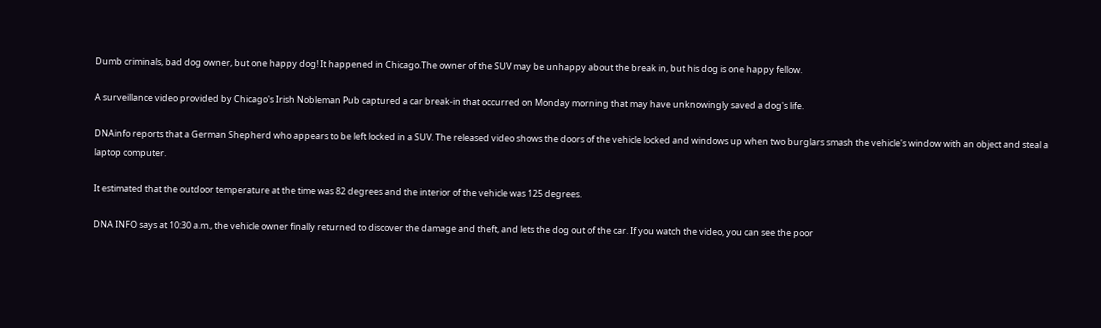Dumb criminals, bad dog owner, but one happy dog! It happened in Chicago.The owner of the SUV may be unhappy about the break in, but his dog is one happy fellow.

A surveillance video provided by Chicago's Irish Nobleman Pub captured a car break-in that occurred on Monday morning that may have unknowingly saved a dog's life.

DNAinfo reports that a German Shepherd who appears to be left locked in a SUV. The released video shows the doors of the vehicle locked and windows up when two burglars smash the vehicle's window with an object and steal a laptop computer.

It estimated that the outdoor temperature at the time was 82 degrees and the interior of the vehicle was 125 degrees.

DNA INFO says at 10:30 a.m., the vehicle owner finally returned to discover the damage and theft, and lets the dog out of the car. If you watch the video, you can see the poor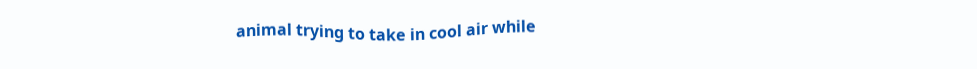animal trying to take in cool air while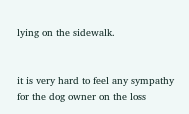lying on the sidewalk.


it is very hard to feel any sympathy for the dog owner on the loss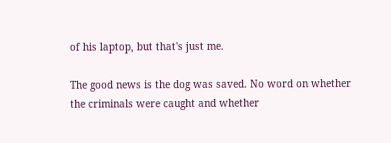of his laptop, but that's just me.

The good news is the dog was saved. No word on whether the criminals were caught and whether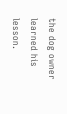the dog owner learned his lesson.